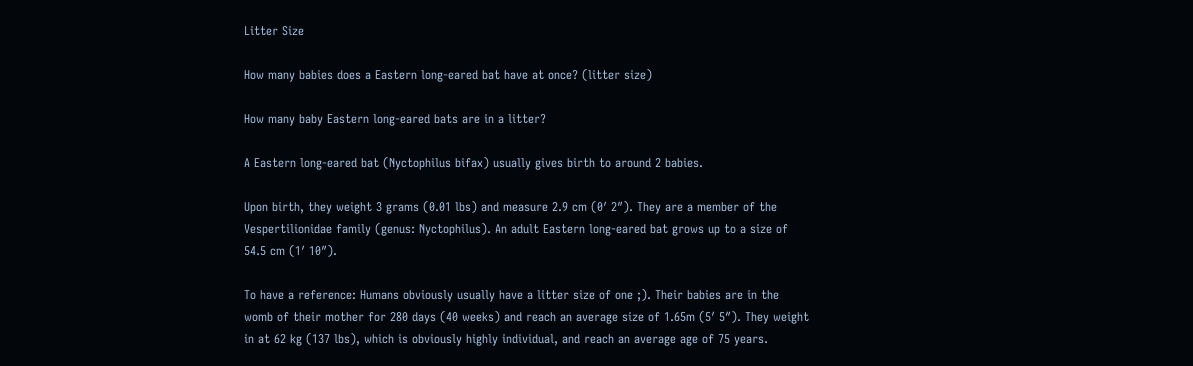Litter Size

How many babies does a Eastern long-eared bat have at once? (litter size)

How many baby Eastern long-eared bats are in a litter?

A Eastern long-eared bat (Nyctophilus bifax) usually gives birth to around 2 babies.

Upon birth, they weight 3 grams (0.01 lbs) and measure 2.9 cm (0′ 2″). They are a member of the Vespertilionidae family (genus: Nyctophilus). An adult Eastern long-eared bat grows up to a size of 54.5 cm (1′ 10″).

To have a reference: Humans obviously usually have a litter size of one ;). Their babies are in the womb of their mother for 280 days (40 weeks) and reach an average size of 1.65m (5′ 5″). They weight in at 62 kg (137 lbs), which is obviously highly individual, and reach an average age of 75 years.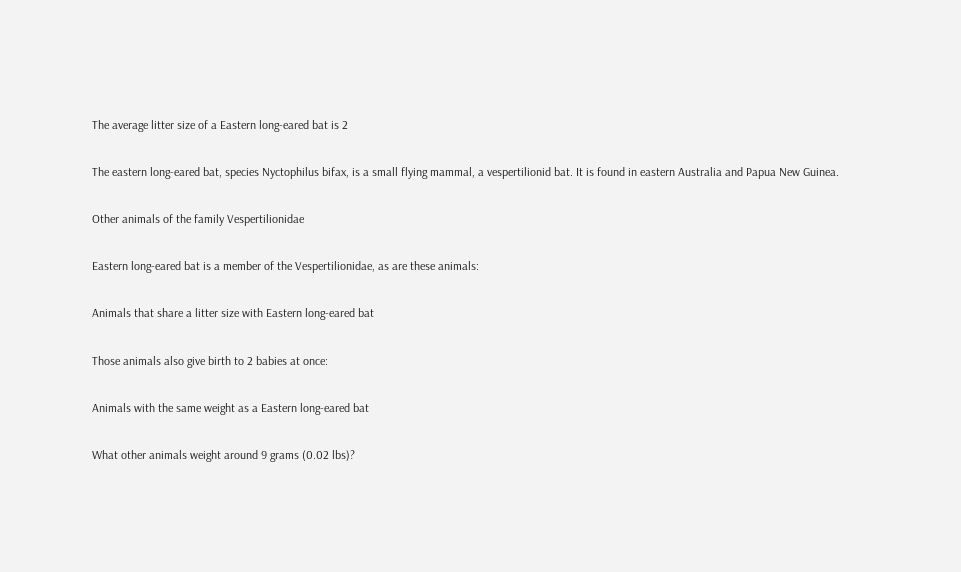The average litter size of a Eastern long-eared bat is 2

The eastern long-eared bat, species Nyctophilus bifax, is a small flying mammal, a vespertilionid bat. It is found in eastern Australia and Papua New Guinea.

Other animals of the family Vespertilionidae

Eastern long-eared bat is a member of the Vespertilionidae, as are these animals:

Animals that share a litter size with Eastern long-eared bat

Those animals also give birth to 2 babies at once:

Animals with the same weight as a Eastern long-eared bat

What other animals weight around 9 grams (0.02 lbs)?